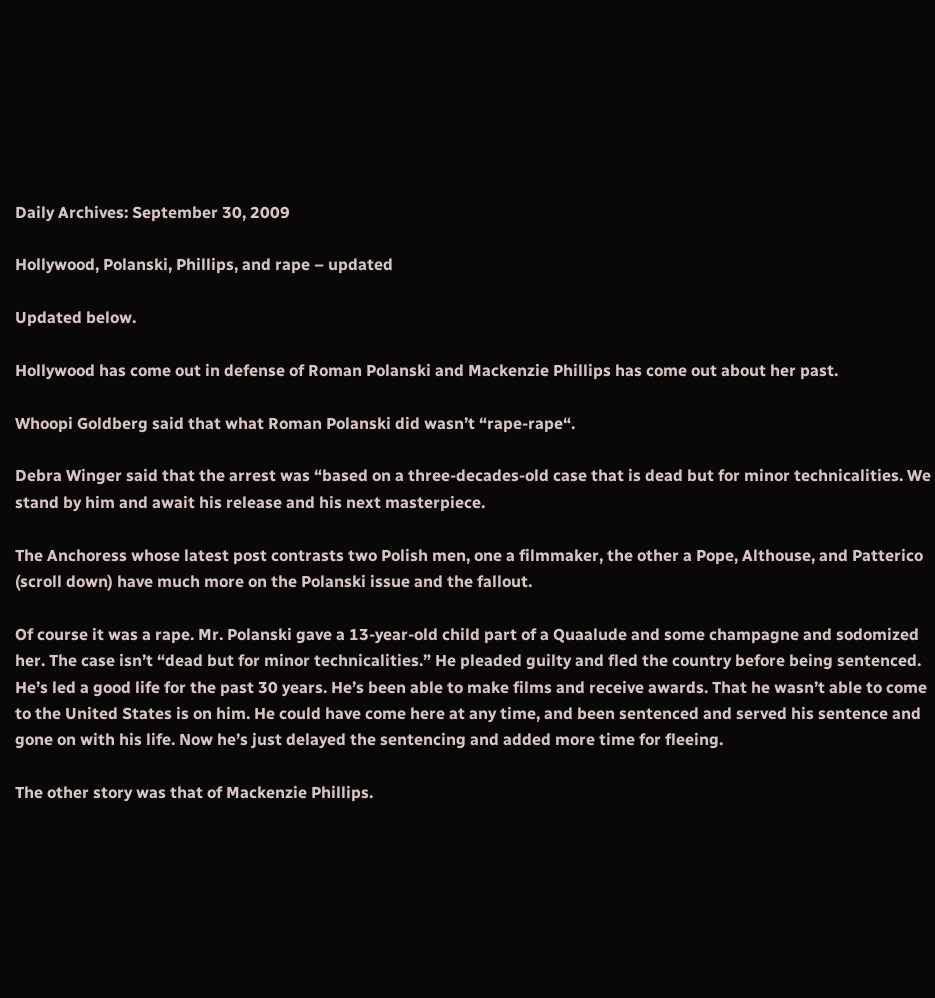Daily Archives: September 30, 2009

Hollywood, Polanski, Phillips, and rape – updated

Updated below.

Hollywood has come out in defense of Roman Polanski and Mackenzie Phillips has come out about her past.

Whoopi Goldberg said that what Roman Polanski did wasn’t “rape-rape“.

Debra Winger said that the arrest was “based on a three-decades-old case that is dead but for minor technicalities. We stand by him and await his release and his next masterpiece.

The Anchoress whose latest post contrasts two Polish men, one a filmmaker, the other a Pope, Althouse, and Patterico (scroll down) have much more on the Polanski issue and the fallout.

Of course it was a rape. Mr. Polanski gave a 13-year-old child part of a Quaalude and some champagne and sodomized her. The case isn’t “dead but for minor technicalities.” He pleaded guilty and fled the country before being sentenced. He’s led a good life for the past 30 years. He’s been able to make films and receive awards. That he wasn’t able to come to the United States is on him. He could have come here at any time, and been sentenced and served his sentence and gone on with his life. Now he’s just delayed the sentencing and added more time for fleeing.

The other story was that of Mackenzie Phillips.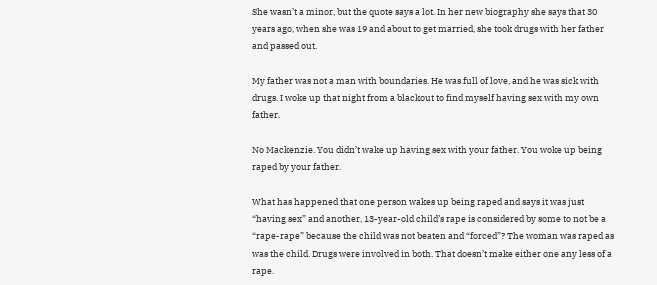She wasn’t a minor, but the quote says a lot. In her new biography she says that 30 years ago, when she was 19 and about to get married, she took drugs with her father and passed out.

My father was not a man with boundaries. He was full of love, and he was sick with drugs. I woke up that night from a blackout to find myself having sex with my own father.

No Mackenzie. You didn’t wake up having sex with your father. You woke up being raped by your father.

What has happened that one person wakes up being raped and says it was just “having sex” and another, 13-year-old child’s rape is considered by some to not be a “rape-rape” because the child was not beaten and “forced”? The woman was raped as was the child. Drugs were involved in both. That doesn’t make either one any less of a rape.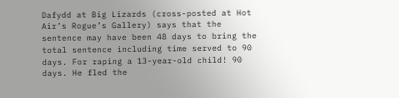Dafydd at Big Lizards (cross-posted at Hot Air’s Rogue’s Gallery) says that the sentence may have been 48 days to bring the total sentence including time served to 90 days. For raping a 13-year-old child! 90 days. He fled the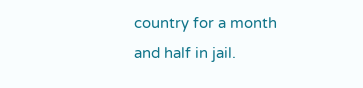country for a month and half in jail.